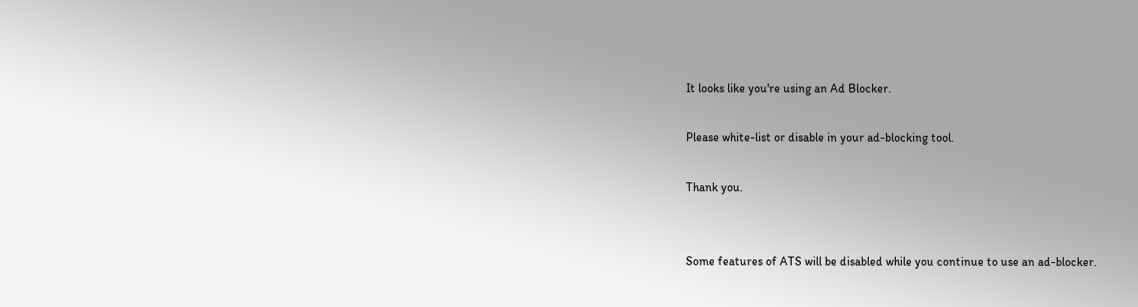It looks like you're using an Ad Blocker.

Please white-list or disable in your ad-blocking tool.

Thank you.


Some features of ATS will be disabled while you continue to use an ad-blocker.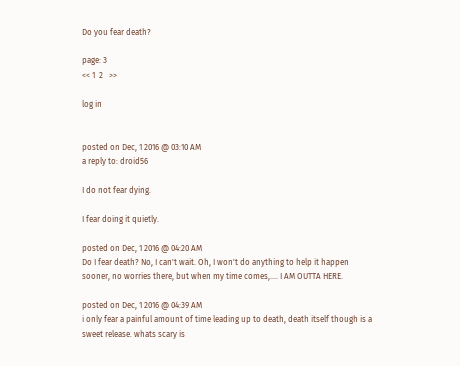Do you fear death?

page: 3
<< 1  2   >>

log in


posted on Dec, 1 2016 @ 03:10 AM
a reply to: droid56

I do not fear dying.

I fear doing it quietly.

posted on Dec, 1 2016 @ 04:20 AM
Do I fear death? No, I can't wait. Oh, I won't do anything to help it happen sooner, no worries there, but when my time comes,.... I AM OUTTA HERE.

posted on Dec, 1 2016 @ 04:39 AM
i only fear a painful amount of time leading up to death, death itself though is a sweet release. whats scary is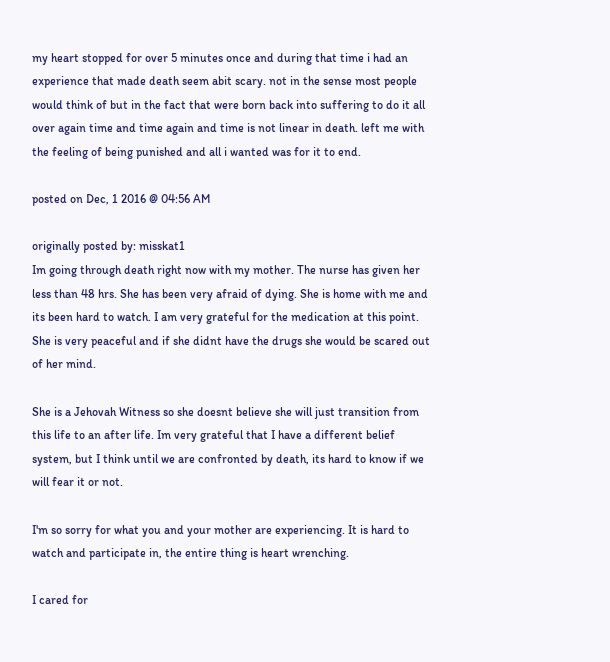my heart stopped for over 5 minutes once and during that time i had an experience that made death seem abit scary. not in the sense most people would think of but in the fact that were born back into suffering to do it all over again time and time again and time is not linear in death. left me with the feeling of being punished and all i wanted was for it to end.

posted on Dec, 1 2016 @ 04:56 AM

originally posted by: misskat1
Im going through death right now with my mother. The nurse has given her less than 48 hrs. She has been very afraid of dying. She is home with me and its been hard to watch. I am very grateful for the medication at this point. She is very peaceful and if she didnt have the drugs she would be scared out of her mind.

She is a Jehovah Witness so she doesnt believe she will just transition from this life to an after life. Im very grateful that I have a different belief system, but I think until we are confronted by death, its hard to know if we will fear it or not.

I'm so sorry for what you and your mother are experiencing. It is hard to watch and participate in, the entire thing is heart wrenching.

I cared for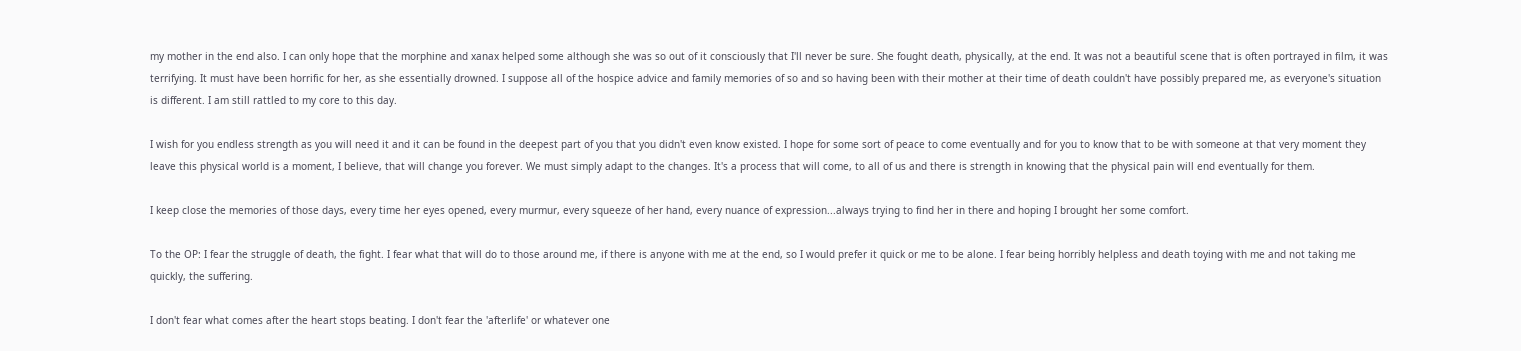my mother in the end also. I can only hope that the morphine and xanax helped some although she was so out of it consciously that I'll never be sure. She fought death, physically, at the end. It was not a beautiful scene that is often portrayed in film, it was terrifying. It must have been horrific for her, as she essentially drowned. I suppose all of the hospice advice and family memories of so and so having been with their mother at their time of death couldn't have possibly prepared me, as everyone's situation is different. I am still rattled to my core to this day.

I wish for you endless strength as you will need it and it can be found in the deepest part of you that you didn't even know existed. I hope for some sort of peace to come eventually and for you to know that to be with someone at that very moment they leave this physical world is a moment, I believe, that will change you forever. We must simply adapt to the changes. It's a process that will come, to all of us and there is strength in knowing that the physical pain will end eventually for them.

I keep close the memories of those days, every time her eyes opened, every murmur, every squeeze of her hand, every nuance of expression...always trying to find her in there and hoping I brought her some comfort.

To the OP: I fear the struggle of death, the fight. I fear what that will do to those around me, if there is anyone with me at the end, so I would prefer it quick or me to be alone. I fear being horribly helpless and death toying with me and not taking me quickly, the suffering.

I don't fear what comes after the heart stops beating. I don't fear the 'afterlife' or whatever one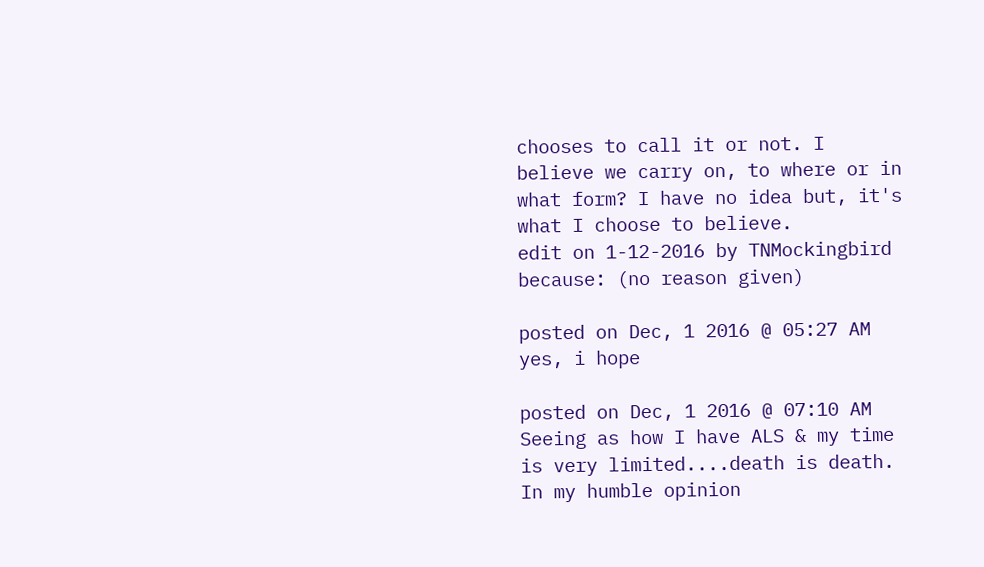chooses to call it or not. I believe we carry on, to where or in what form? I have no idea but, it's what I choose to believe.
edit on 1-12-2016 by TNMockingbird because: (no reason given)

posted on Dec, 1 2016 @ 05:27 AM
yes, i hope

posted on Dec, 1 2016 @ 07:10 AM
Seeing as how I have ALS & my time is very limited....death is death. In my humble opinion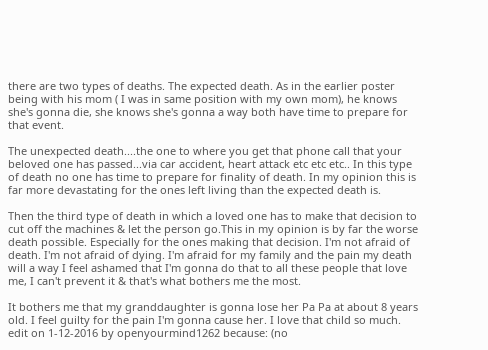there are two types of deaths. The expected death. As in the earlier poster being with his mom ( I was in same position with my own mom), he knows she's gonna die, she knows she's gonna a way both have time to prepare for that event.

The unexpected death....the one to where you get that phone call that your beloved one has passed...via car accident, heart attack etc etc etc.. In this type of death no one has time to prepare for finality of death. In my opinion this is far more devastating for the ones left living than the expected death is.

Then the third type of death in which a loved one has to make that decision to cut off the machines & let the person go.This in my opinion is by far the worse death possible. Especially for the ones making that decision. I'm not afraid of death. I'm not afraid of dying. I'm afraid for my family and the pain my death will a way I feel ashamed that I'm gonna do that to all these people that love me, I can't prevent it & that's what bothers me the most.

It bothers me that my granddaughter is gonna lose her Pa Pa at about 8 years old. I feel guilty for the pain I'm gonna cause her. I love that child so much.
edit on 1-12-2016 by openyourmind1262 because: (no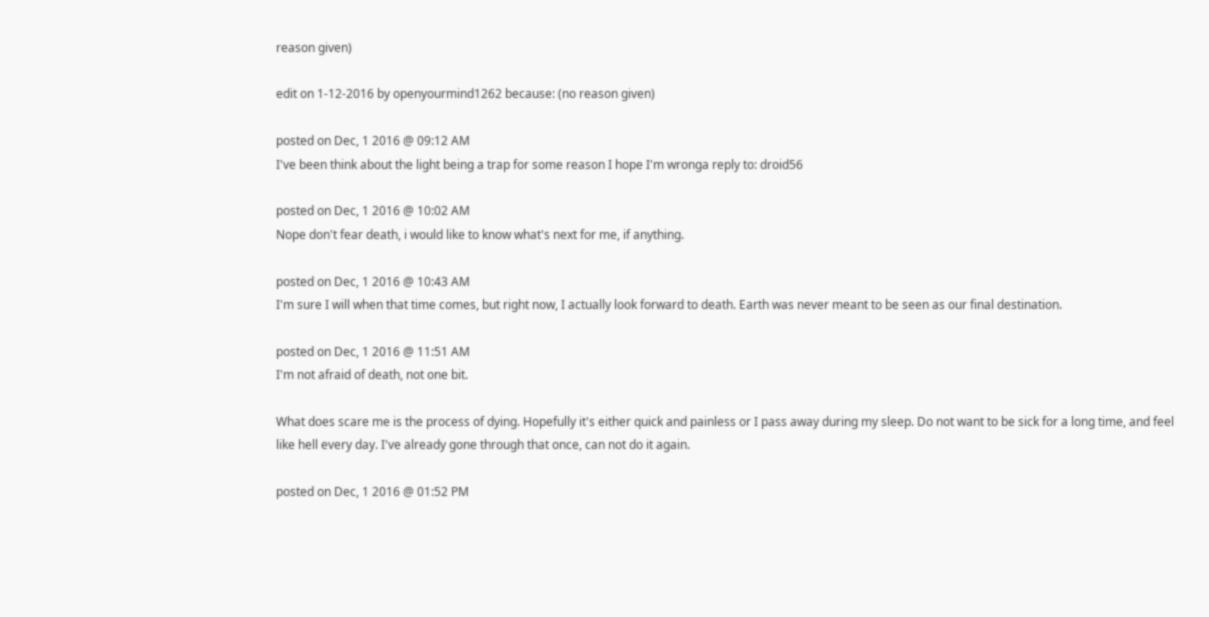reason given)

edit on 1-12-2016 by openyourmind1262 because: (no reason given)

posted on Dec, 1 2016 @ 09:12 AM
I've been think about the light being a trap for some reason I hope I'm wronga reply to: droid56

posted on Dec, 1 2016 @ 10:02 AM
Nope don't fear death, i would like to know what's next for me, if anything.

posted on Dec, 1 2016 @ 10:43 AM
I'm sure I will when that time comes, but right now, I actually look forward to death. Earth was never meant to be seen as our final destination.

posted on Dec, 1 2016 @ 11:51 AM
I'm not afraid of death, not one bit.

What does scare me is the process of dying. Hopefully it's either quick and painless or I pass away during my sleep. Do not want to be sick for a long time, and feel like hell every day. I've already gone through that once, can not do it again.

posted on Dec, 1 2016 @ 01:52 PM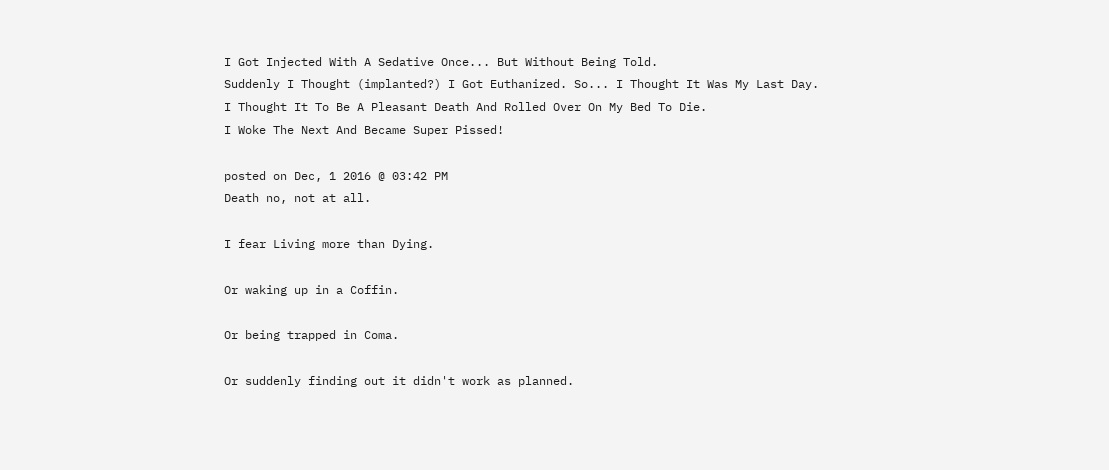I Got Injected With A Sedative Once... But Without Being Told.
Suddenly I Thought (implanted?) I Got Euthanized. So... I Thought It Was My Last Day.
I Thought It To Be A Pleasant Death And Rolled Over On My Bed To Die.
I Woke The Next And Became Super Pissed!

posted on Dec, 1 2016 @ 03:42 PM
Death no, not at all.

I fear Living more than Dying.

Or waking up in a Coffin.

Or being trapped in Coma.

Or suddenly finding out it didn't work as planned.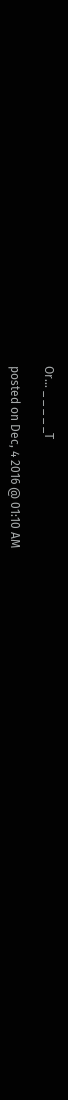Or... _ _ _ _ _T

posted on Dec, 4 2016 @ 01:10 AM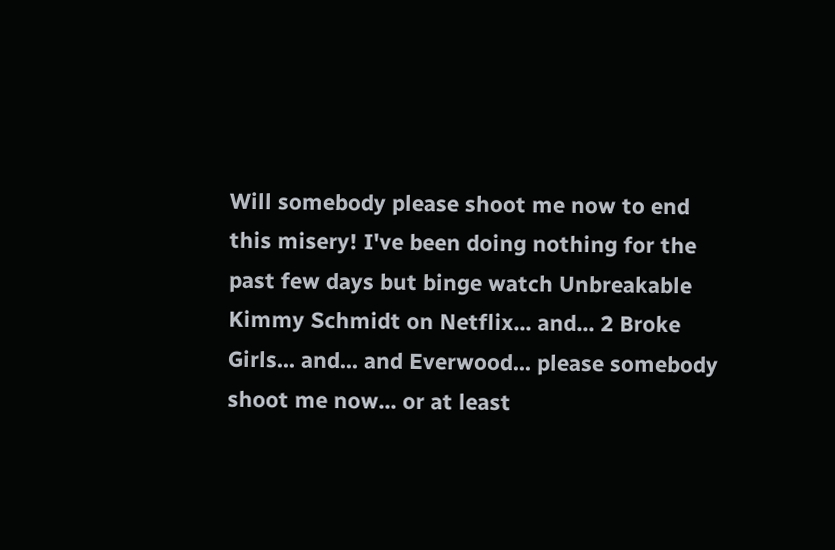Will somebody please shoot me now to end this misery! I've been doing nothing for the past few days but binge watch Unbreakable Kimmy Schmidt on Netflix... and... 2 Broke Girls... and... and Everwood... please somebody shoot me now... or at least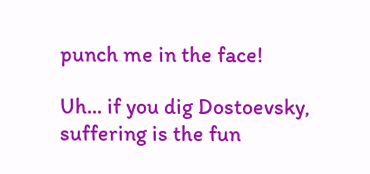punch me in the face!

Uh... if you dig Dostoevsky, suffering is the fun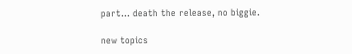part... death the release, no biggie.

new topics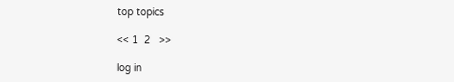top topics

<< 1  2   >>

log in